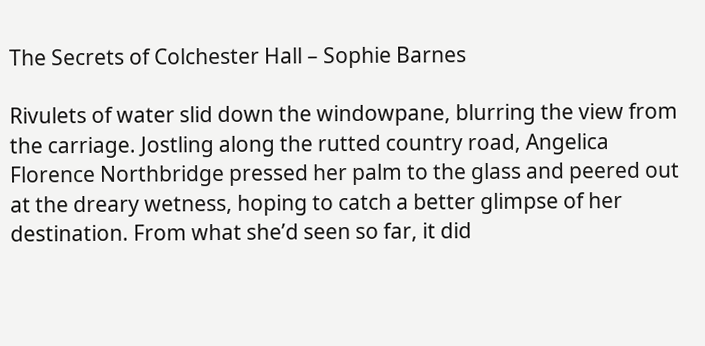The Secrets of Colchester Hall – Sophie Barnes

Rivulets of water slid down the windowpane, blurring the view from the carriage. Jostling along the rutted country road, Angelica Florence Northbridge pressed her palm to the glass and peered out at the dreary wetness, hoping to catch a better glimpse of her destination. From what she’d seen so far, it did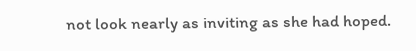not look nearly as inviting as she had hoped.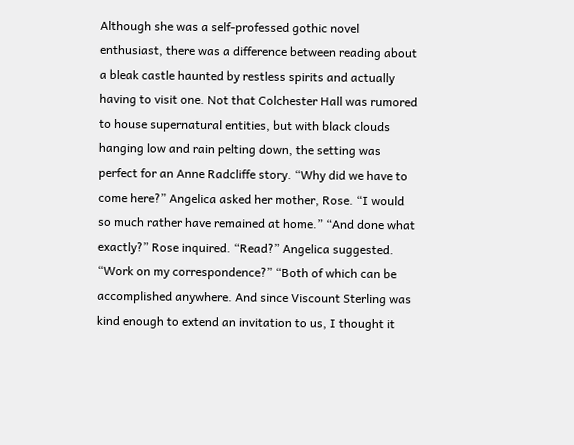Although she was a self-professed gothic novel enthusiast, there was a difference between reading about a bleak castle haunted by restless spirits and actually having to visit one. Not that Colchester Hall was rumored to house supernatural entities, but with black clouds hanging low and rain pelting down, the setting was perfect for an Anne Radcliffe story. “Why did we have to come here?” Angelica asked her mother, Rose. “I would so much rather have remained at home.” “And done what exactly?” Rose inquired. “Read?” Angelica suggested. “Work on my correspondence?” “Both of which can be accomplished anywhere. And since Viscount Sterling was kind enough to extend an invitation to us, I thought it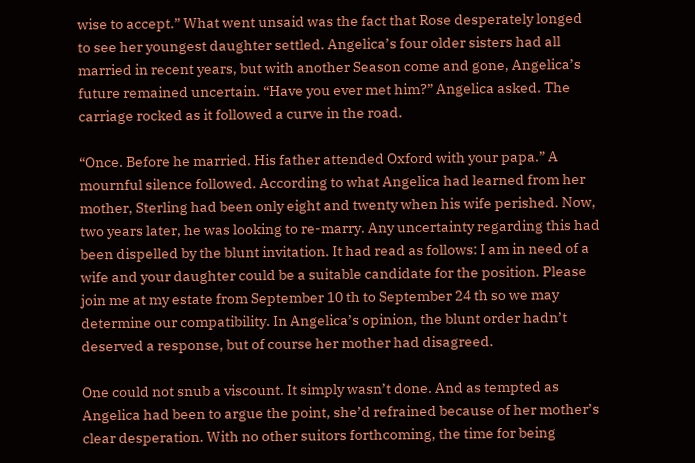wise to accept.” What went unsaid was the fact that Rose desperately longed to see her youngest daughter settled. Angelica’s four older sisters had all married in recent years, but with another Season come and gone, Angelica’s future remained uncertain. “Have you ever met him?” Angelica asked. The carriage rocked as it followed a curve in the road.

“Once. Before he married. His father attended Oxford with your papa.” A mournful silence followed. According to what Angelica had learned from her mother, Sterling had been only eight and twenty when his wife perished. Now, two years later, he was looking to re-marry. Any uncertainty regarding this had been dispelled by the blunt invitation. It had read as follows: I am in need of a wife and your daughter could be a suitable candidate for the position. Please join me at my estate from September 10 th to September 24 th so we may determine our compatibility. In Angelica’s opinion, the blunt order hadn’t deserved a response, but of course her mother had disagreed.

One could not snub a viscount. It simply wasn’t done. And as tempted as Angelica had been to argue the point, she’d refrained because of her mother’s clear desperation. With no other suitors forthcoming, the time for being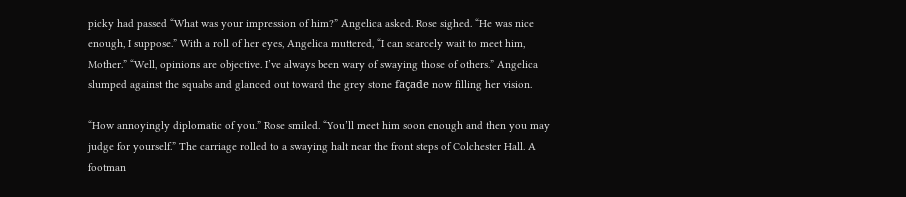picky had passed “What was your impression of him?” Angelica asked. Rose sighed. “He was nice enough, I suppose.” With a roll of her eyes, Angelica muttered, “I can scarcely wait to meet him, Mother.” “Well, opinions are objective. I’ve always been wary of swaying those of others.” Angelica slumped against the squabs and glanced out toward the grey stone façade now filling her vision.

“How annoyingly diplomatic of you.” Rose smiled. “You’ll meet him soon enough and then you may judge for yourself.” The carriage rolled to a swaying halt near the front steps of Colchester Hall. A footman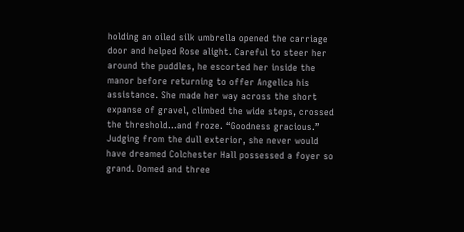holding an oiled silk umbrella opened the carriage door and helped Rose alight. Careful to steer her around the puddles, he escorted her inside the manor before returning to offer Angelica his assistance. She made her way across the short expanse of gravel, climbed the wide steps, crossed the threshold…and froze. “Goodness gracious.” Judging from the dull exterior, she never would have dreamed Colchester Hall possessed a foyer so grand. Domed and three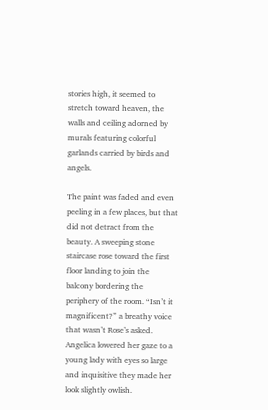stories high, it seemed to stretch toward heaven, the walls and ceiling adorned by murals featuring colorful garlands carried by birds and angels.

The paint was faded and even peeling in a few places, but that did not detract from the beauty. A sweeping stone staircase rose toward the first floor landing to join the balcony bordering the periphery of the room. “Isn’t it magnificent?” a breathy voice that wasn’t Rose’s asked. Angelica lowered her gaze to a young lady with eyes so large and inquisitive they made her look slightly owlish.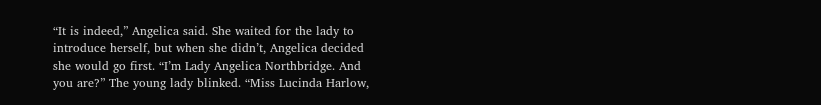“It is indeed,” Angelica said. She waited for the lady to introduce herself, but when she didn’t, Angelica decided she would go first. “I’m Lady Angelica Northbridge. And you are?” The young lady blinked. “Miss Lucinda Harlow,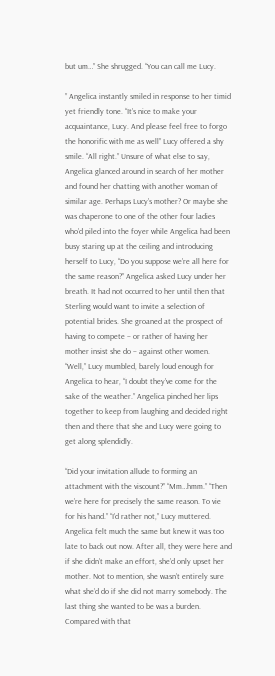but um…” She shrugged. “You can call me Lucy.

” Angelica instantly smiled in response to her timid yet friendly tone. “It’s nice to make your acquaintance, Lucy. And please feel free to forgo the honorific with me as well” Lucy offered a shy smile. “All right.” Unsure of what else to say, Angelica glanced around in search of her mother and found her chatting with another woman of similar age. Perhaps Lucy’s mother? Or maybe she was chaperone to one of the other four ladies who’d piled into the foyer while Angelica had been busy staring up at the ceiling and introducing herself to Lucy, “Do you suppose we’re all here for the same reason?” Angelica asked Lucy under her breath. It had not occurred to her until then that Sterling would want to invite a selection of potential brides. She groaned at the prospect of having to compete – or rather of having her mother insist she do – against other women. “Well,” Lucy mumbled, barely loud enough for Angelica to hear, “I doubt they’ve come for the sake of the weather.” Angelica pinched her lips together to keep from laughing and decided right then and there that she and Lucy were going to get along splendidly.

“Did your invitation allude to forming an attachment with the viscount?” “Mm…hmm.” “Then we’re here for precisely the same reason. To vie for his hand.” “I’d rather not,” Lucy muttered. Angelica felt much the same but knew it was too late to back out now. After all, they were here and if she didn’t make an effort, she’d only upset her mother. Not to mention, she wasn’t entirely sure what she’d do if she did not marry somebody. The last thing she wanted to be was a burden. Compared with that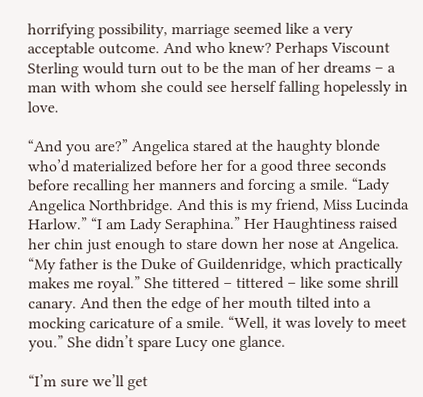horrifying possibility, marriage seemed like a very acceptable outcome. And who knew? Perhaps Viscount Sterling would turn out to be the man of her dreams – a man with whom she could see herself falling hopelessly in love.

“And you are?” Angelica stared at the haughty blonde who’d materialized before her for a good three seconds before recalling her manners and forcing a smile. “Lady Angelica Northbridge. And this is my friend, Miss Lucinda Harlow.” “I am Lady Seraphina.” Her Haughtiness raised her chin just enough to stare down her nose at Angelica. “My father is the Duke of Guildenridge, which practically makes me royal.” She tittered – tittered – like some shrill canary. And then the edge of her mouth tilted into a mocking caricature of a smile. “Well, it was lovely to meet you.” She didn’t spare Lucy one glance.

“I’m sure we’ll get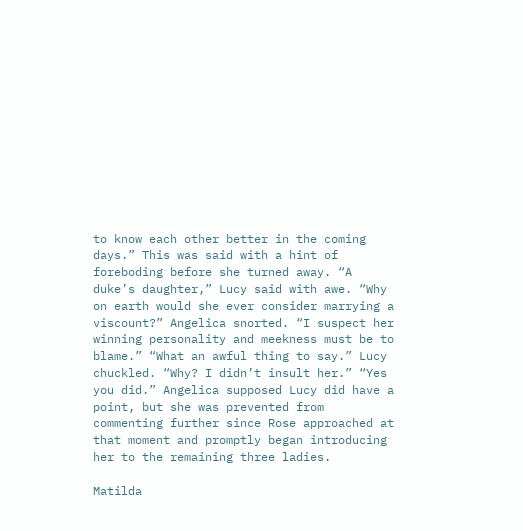to know each other better in the coming days.” This was said with a hint of foreboding before she turned away. “A duke’s daughter,” Lucy said with awe. “Why on earth would she ever consider marrying a viscount?” Angelica snorted. “I suspect her winning personality and meekness must be to blame.” “What an awful thing to say.” Lucy chuckled. “Why? I didn’t insult her.” “Yes you did.” Angelica supposed Lucy did have a point, but she was prevented from commenting further since Rose approached at that moment and promptly began introducing her to the remaining three ladies.

Matilda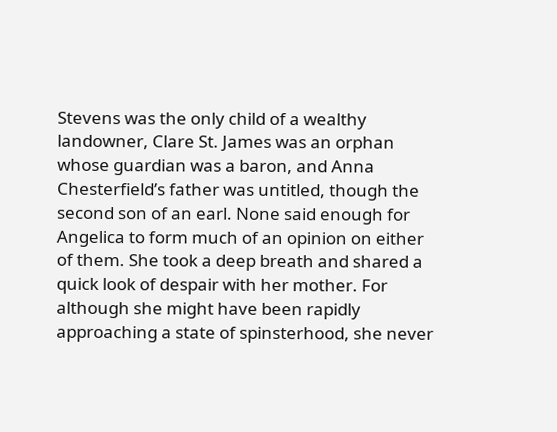Stevens was the only child of a wealthy landowner, Clare St. James was an orphan whose guardian was a baron, and Anna Chesterfield’s father was untitled, though the second son of an earl. None said enough for Angelica to form much of an opinion on either of them. She took a deep breath and shared a quick look of despair with her mother. For although she might have been rapidly approaching a state of spinsterhood, she never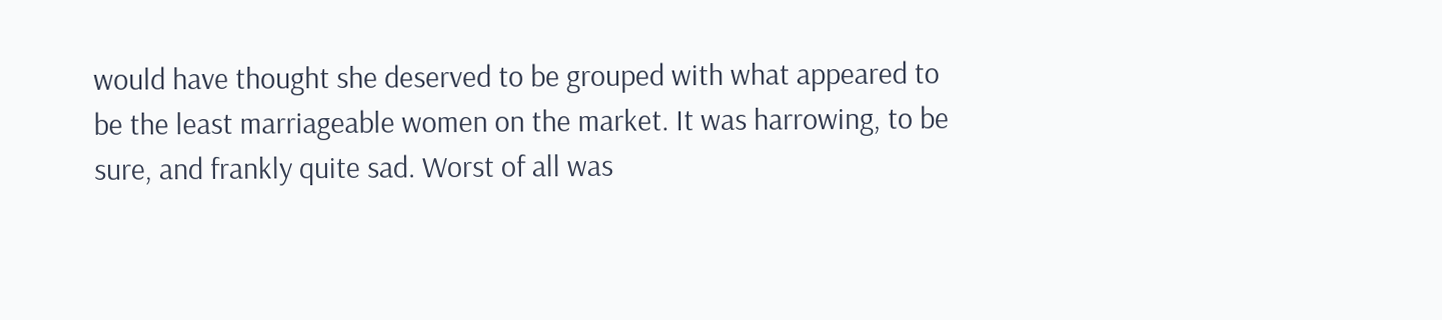would have thought she deserved to be grouped with what appeared to be the least marriageable women on the market. It was harrowing, to be sure, and frankly quite sad. Worst of all was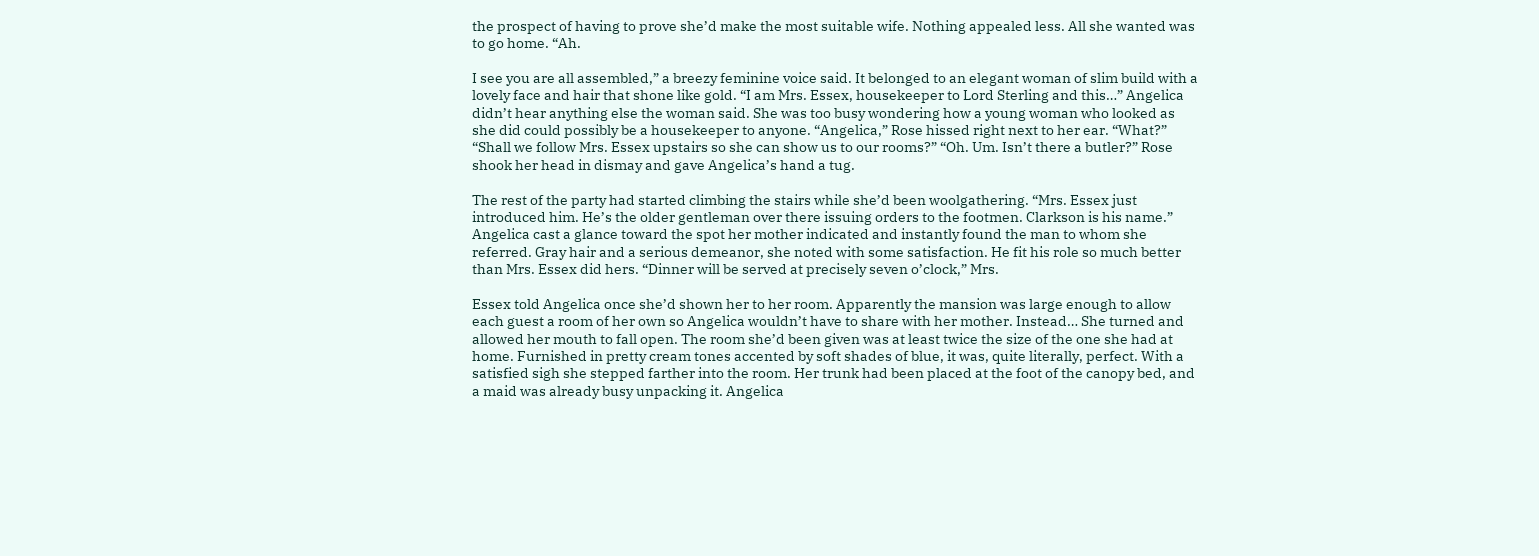the prospect of having to prove she’d make the most suitable wife. Nothing appealed less. All she wanted was to go home. “Ah.

I see you are all assembled,” a breezy feminine voice said. It belonged to an elegant woman of slim build with a lovely face and hair that shone like gold. “I am Mrs. Essex, housekeeper to Lord Sterling and this…” Angelica didn’t hear anything else the woman said. She was too busy wondering how a young woman who looked as she did could possibly be a housekeeper to anyone. “Angelica,” Rose hissed right next to her ear. “What?” “Shall we follow Mrs. Essex upstairs so she can show us to our rooms?” “Oh. Um. Isn’t there a butler?” Rose shook her head in dismay and gave Angelica’s hand a tug.

The rest of the party had started climbing the stairs while she’d been woolgathering. “Mrs. Essex just introduced him. He’s the older gentleman over there issuing orders to the footmen. Clarkson is his name.” Angelica cast a glance toward the spot her mother indicated and instantly found the man to whom she referred. Gray hair and a serious demeanor, she noted with some satisfaction. He fit his role so much better than Mrs. Essex did hers. “Dinner will be served at precisely seven o’clock,” Mrs.

Essex told Angelica once she’d shown her to her room. Apparently the mansion was large enough to allow each guest a room of her own so Angelica wouldn’t have to share with her mother. Instead… She turned and allowed her mouth to fall open. The room she’d been given was at least twice the size of the one she had at home. Furnished in pretty cream tones accented by soft shades of blue, it was, quite literally, perfect. With a satisfied sigh she stepped farther into the room. Her trunk had been placed at the foot of the canopy bed, and a maid was already busy unpacking it. Angelica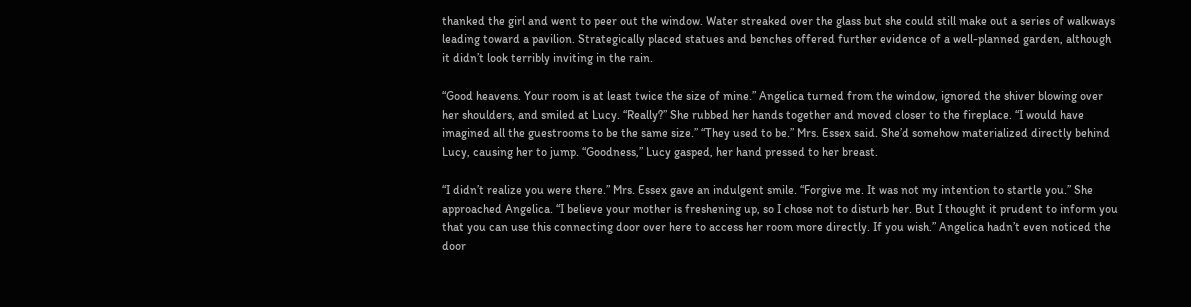thanked the girl and went to peer out the window. Water streaked over the glass but she could still make out a series of walkways leading toward a pavilion. Strategically placed statues and benches offered further evidence of a well-planned garden, although it didn’t look terribly inviting in the rain.

“Good heavens. Your room is at least twice the size of mine.” Angelica turned from the window, ignored the shiver blowing over her shoulders, and smiled at Lucy. “Really?” She rubbed her hands together and moved closer to the fireplace. “I would have imagined all the guestrooms to be the same size.” “They used to be.” Mrs. Essex said. She’d somehow materialized directly behind Lucy, causing her to jump. “Goodness,” Lucy gasped, her hand pressed to her breast.

“I didn’t realize you were there.” Mrs. Essex gave an indulgent smile. “Forgive me. It was not my intention to startle you.” She approached Angelica. “I believe your mother is freshening up, so I chose not to disturb her. But I thought it prudent to inform you that you can use this connecting door over here to access her room more directly. If you wish.” Angelica hadn’t even noticed the door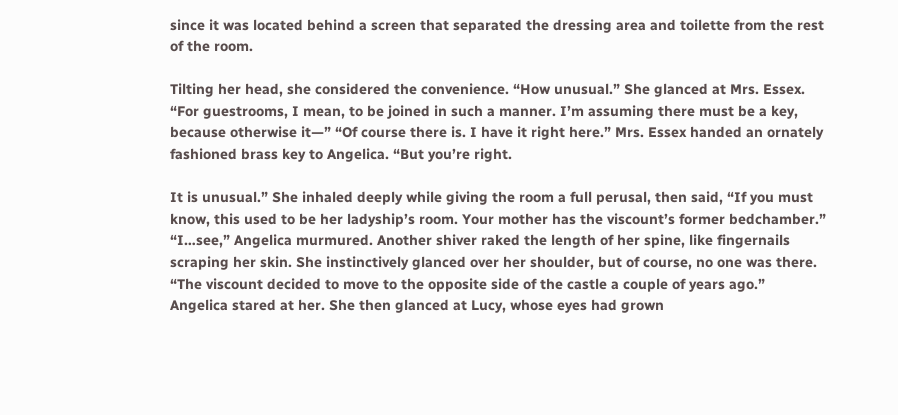since it was located behind a screen that separated the dressing area and toilette from the rest of the room.

Tilting her head, she considered the convenience. “How unusual.” She glanced at Mrs. Essex. “For guestrooms, I mean, to be joined in such a manner. I’m assuming there must be a key, because otherwise it—” “Of course there is. I have it right here.” Mrs. Essex handed an ornately fashioned brass key to Angelica. “But you’re right.

It is unusual.” She inhaled deeply while giving the room a full perusal, then said, “If you must know, this used to be her ladyship’s room. Your mother has the viscount’s former bedchamber.” “I…see,” Angelica murmured. Another shiver raked the length of her spine, like fingernails scraping her skin. She instinctively glanced over her shoulder, but of course, no one was there. “The viscount decided to move to the opposite side of the castle a couple of years ago.” Angelica stared at her. She then glanced at Lucy, whose eyes had grown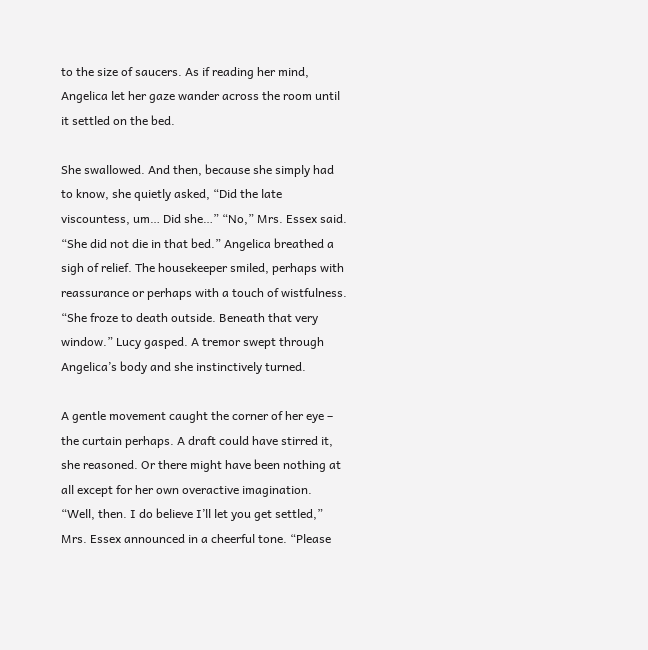to the size of saucers. As if reading her mind, Angelica let her gaze wander across the room until it settled on the bed.

She swallowed. And then, because she simply had to know, she quietly asked, “Did the late viscountess, um… Did she…” “No,” Mrs. Essex said. “She did not die in that bed.” Angelica breathed a sigh of relief. The housekeeper smiled, perhaps with reassurance or perhaps with a touch of wistfulness. “She froze to death outside. Beneath that very window.” Lucy gasped. A tremor swept through Angelica’s body and she instinctively turned.

A gentle movement caught the corner of her eye – the curtain perhaps. A draft could have stirred it, she reasoned. Or there might have been nothing at all except for her own overactive imagination. “Well, then. I do believe I’ll let you get settled,” Mrs. Essex announced in a cheerful tone. “Please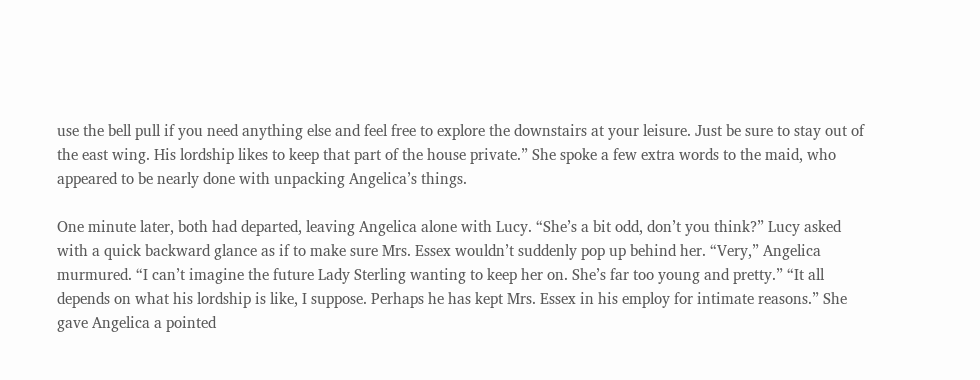use the bell pull if you need anything else and feel free to explore the downstairs at your leisure. Just be sure to stay out of the east wing. His lordship likes to keep that part of the house private.” She spoke a few extra words to the maid, who appeared to be nearly done with unpacking Angelica’s things.

One minute later, both had departed, leaving Angelica alone with Lucy. “She’s a bit odd, don’t you think?” Lucy asked with a quick backward glance as if to make sure Mrs. Essex wouldn’t suddenly pop up behind her. “Very,” Angelica murmured. “I can’t imagine the future Lady Sterling wanting to keep her on. She’s far too young and pretty.” “It all depends on what his lordship is like, I suppose. Perhaps he has kept Mrs. Essex in his employ for intimate reasons.” She gave Angelica a pointed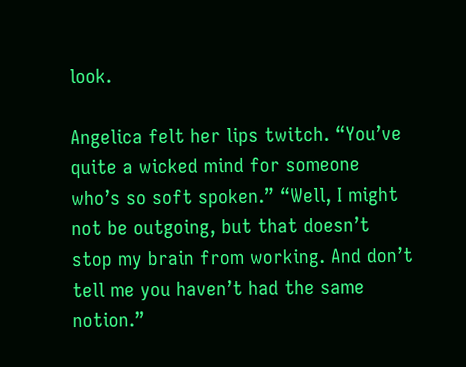look.

Angelica felt her lips twitch. “You’ve quite a wicked mind for someone who’s so soft spoken.” “Well, I might not be outgoing, but that doesn’t stop my brain from working. And don’t tell me you haven’t had the same notion.”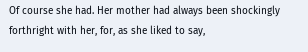Of course she had. Her mother had always been shockingly forthright with her, for, as she liked to say,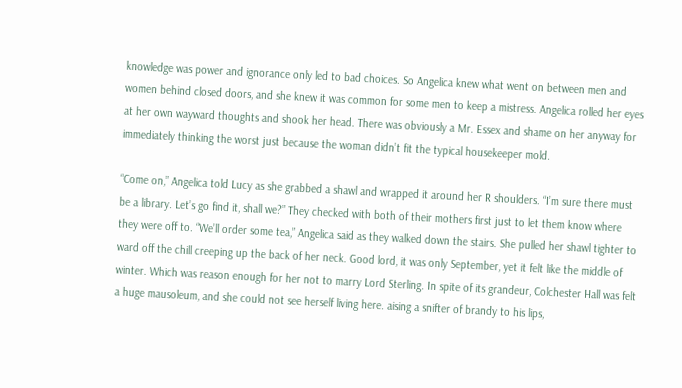knowledge was power and ignorance only led to bad choices. So Angelica knew what went on between men and women behind closed doors, and she knew it was common for some men to keep a mistress. Angelica rolled her eyes at her own wayward thoughts and shook her head. There was obviously a Mr. Essex and shame on her anyway for immediately thinking the worst just because the woman didn’t fit the typical housekeeper mold.

“Come on,” Angelica told Lucy as she grabbed a shawl and wrapped it around her R shoulders. “I’m sure there must be a library. Let’s go find it, shall we?” They checked with both of their mothers first just to let them know where they were off to. “We’ll order some tea,” Angelica said as they walked down the stairs. She pulled her shawl tighter to ward off the chill creeping up the back of her neck. Good lord, it was only September, yet it felt like the middle of winter. Which was reason enough for her not to marry Lord Sterling. In spite of its grandeur, Colchester Hall was felt a huge mausoleum, and she could not see herself living here. aising a snifter of brandy to his lips,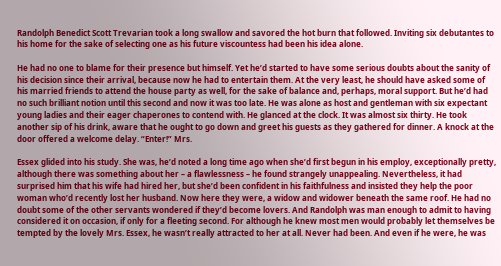Randolph Benedict Scott Trevarian took a long swallow and savored the hot burn that followed. Inviting six debutantes to his home for the sake of selecting one as his future viscountess had been his idea alone.

He had no one to blame for their presence but himself. Yet he’d started to have some serious doubts about the sanity of his decision since their arrival, because now he had to entertain them. At the very least, he should have asked some of his married friends to attend the house party as well, for the sake of balance and, perhaps, moral support. But he’d had no such brilliant notion until this second and now it was too late. He was alone as host and gentleman with six expectant young ladies and their eager chaperones to contend with. He glanced at the clock. It was almost six thirty. He took another sip of his drink, aware that he ought to go down and greet his guests as they gathered for dinner. A knock at the door offered a welcome delay. “Enter!” Mrs.

Essex glided into his study. She was, he’d noted a long time ago when she’d first begun in his employ, exceptionally pretty, although there was something about her – a flawlessness – he found strangely unappealing. Nevertheless, it had surprised him that his wife had hired her, but she’d been confident in his faithfulness and insisted they help the poor woman who’d recently lost her husband. Now here they were, a widow and widower beneath the same roof. He had no doubt some of the other servants wondered if they’d become lovers. And Randolph was man enough to admit to having considered it on occasion, if only for a fleeting second. For although he knew most men would probably let themselves be tempted by the lovely Mrs. Essex, he wasn’t really attracted to her at all. Never had been. And even if he were, he was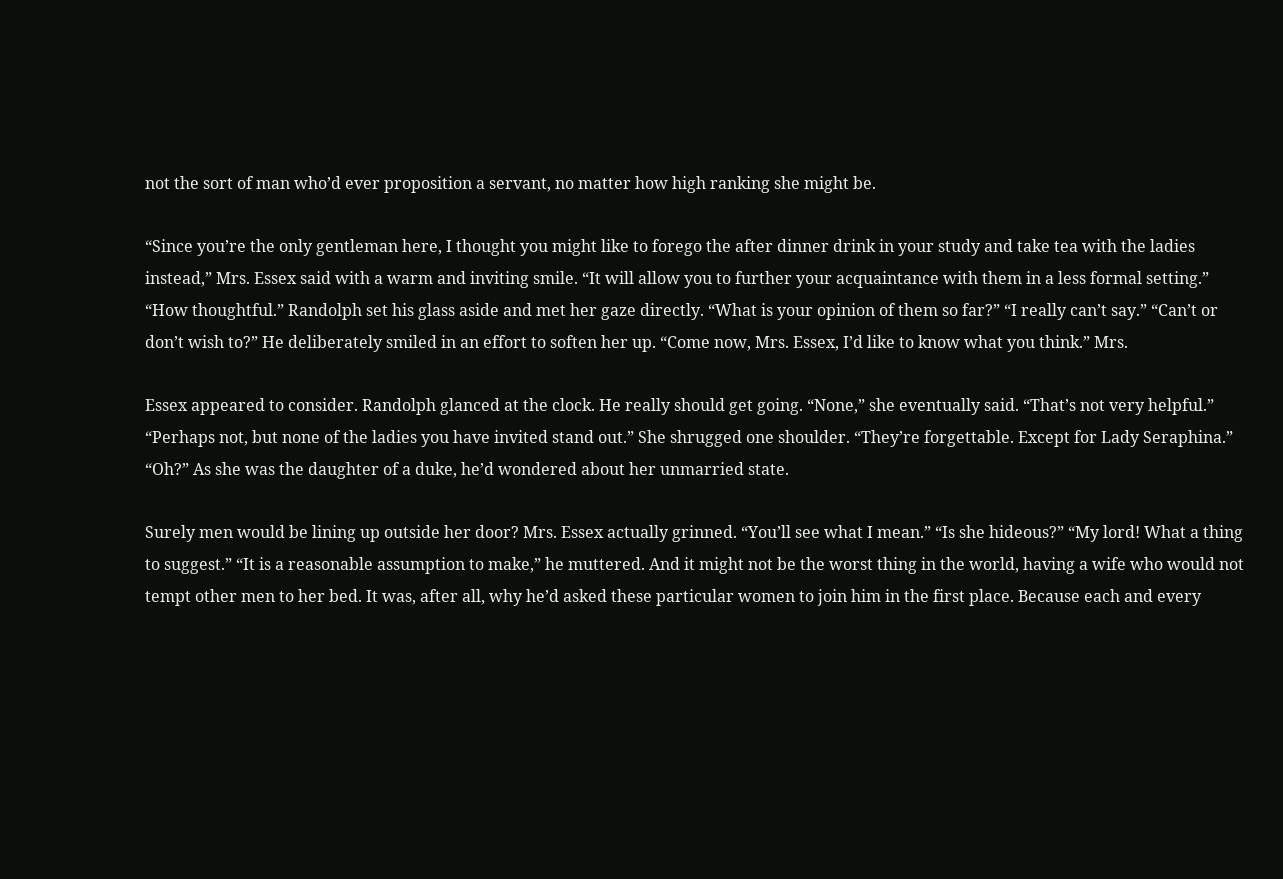not the sort of man who’d ever proposition a servant, no matter how high ranking she might be.

“Since you’re the only gentleman here, I thought you might like to forego the after dinner drink in your study and take tea with the ladies instead,” Mrs. Essex said with a warm and inviting smile. “It will allow you to further your acquaintance with them in a less formal setting.” “How thoughtful.” Randolph set his glass aside and met her gaze directly. “What is your opinion of them so far?” “I really can’t say.” “Can’t or don’t wish to?” He deliberately smiled in an effort to soften her up. “Come now, Mrs. Essex, I’d like to know what you think.” Mrs.

Essex appeared to consider. Randolph glanced at the clock. He really should get going. “None,” she eventually said. “That’s not very helpful.” “Perhaps not, but none of the ladies you have invited stand out.” She shrugged one shoulder. “They’re forgettable. Except for Lady Seraphina.” “Oh?” As she was the daughter of a duke, he’d wondered about her unmarried state.

Surely men would be lining up outside her door? Mrs. Essex actually grinned. “You’ll see what I mean.” “Is she hideous?” “My lord! What a thing to suggest.” “It is a reasonable assumption to make,” he muttered. And it might not be the worst thing in the world, having a wife who would not tempt other men to her bed. It was, after all, why he’d asked these particular women to join him in the first place. Because each and every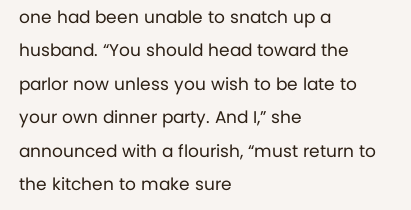one had been unable to snatch up a husband. “You should head toward the parlor now unless you wish to be late to your own dinner party. And I,” she announced with a flourish, “must return to the kitchen to make sure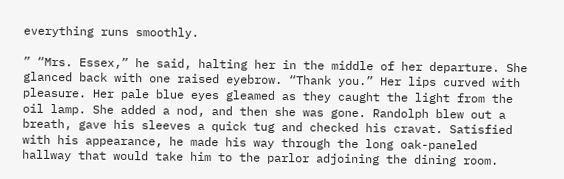everything runs smoothly.

” “Mrs. Essex,” he said, halting her in the middle of her departure. She glanced back with one raised eyebrow. “Thank you.” Her lips curved with pleasure. Her pale blue eyes gleamed as they caught the light from the oil lamp. She added a nod, and then she was gone. Randolph blew out a breath, gave his sleeves a quick tug and checked his cravat. Satisfied with his appearance, he made his way through the long oak-paneled hallway that would take him to the parlor adjoining the dining room.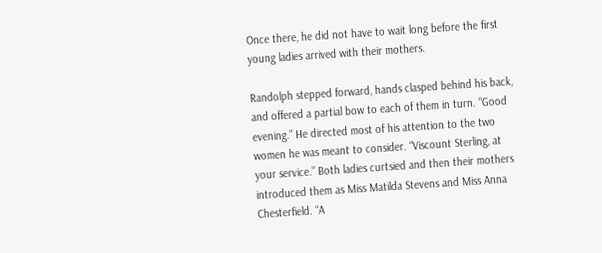Once there, he did not have to wait long before the first young ladies arrived with their mothers.

Randolph stepped forward, hands clasped behind his back, and offered a partial bow to each of them in turn. “Good evening.” He directed most of his attention to the two women he was meant to consider. “Viscount Sterling, at your service.” Both ladies curtsied and then their mothers introduced them as Miss Matilda Stevens and Miss Anna Chesterfield. “A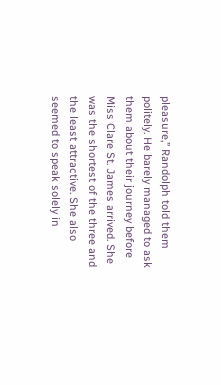pleasure,” Randolph told them politely. He barely managed to ask them about their journey before Miss Clare St. James arrived. She was the shortest of the three and the least attractive. She also seemed to speak solely in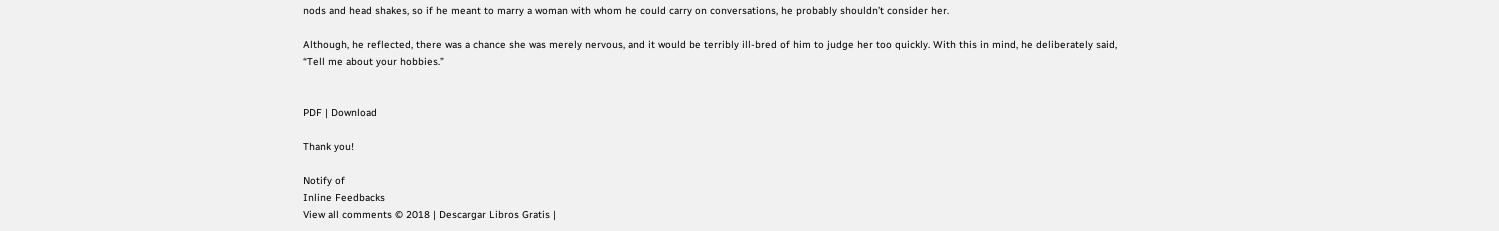nods and head shakes, so if he meant to marry a woman with whom he could carry on conversations, he probably shouldn’t consider her.

Although, he reflected, there was a chance she was merely nervous, and it would be terribly ill-bred of him to judge her too quickly. With this in mind, he deliberately said, “Tell me about your hobbies.”


PDF | Download

Thank you!

Notify of
Inline Feedbacks
View all comments © 2018 | Descargar Libros Gratis |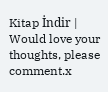Kitap İndir |
Would love your thoughts, please comment.x